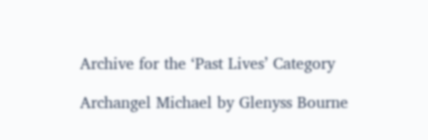Archive for the ‘Past Lives’ Category

Archangel Michael by Glenyss Bourne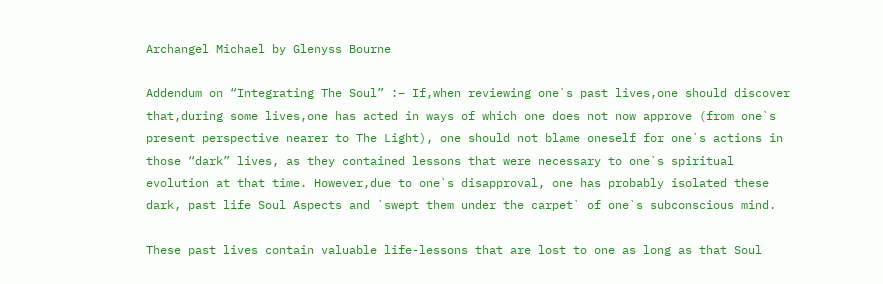Archangel Michael by Glenyss Bourne

Addendum on “Integrating The Soul” :– If,when reviewing one`s past lives,one should discover that,during some lives,one has acted in ways of which one does not now approve (from one`s present perspective nearer to The Light), one should not blame oneself for one`s actions in those “dark” lives, as they contained lessons that were necessary to one`s spiritual evolution at that time. However,due to one`s disapproval, one has probably isolated these dark, past life Soul Aspects and `swept them under the carpet` of one`s subconscious mind.

These past lives contain valuable life-lessons that are lost to one as long as that Soul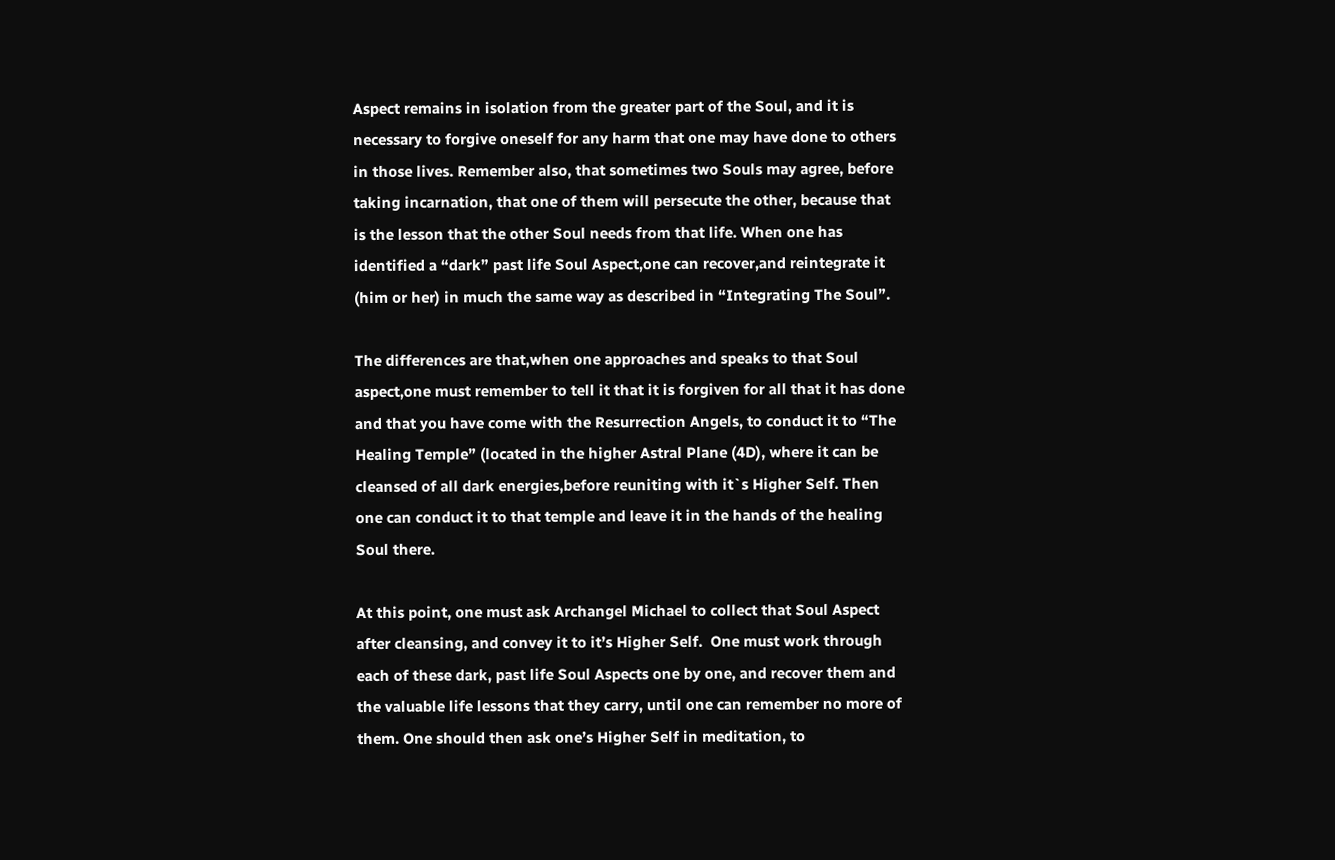Aspect remains in isolation from the greater part of the Soul, and it is necessary to forgive oneself for any harm that one may have done to others in those lives. Remember also, that sometimes two Souls may agree, before taking incarnation, that one of them will persecute the other, because that is the lesson that the other Soul needs from that life. When one has identified a “dark” past life Soul Aspect,one can recover,and reintegrate it (him or her) in much the same way as described in “Integrating The Soul”.

The differences are that,when one approaches and speaks to that Soul aspect,one must remember to tell it that it is forgiven for all that it has done and that you have come with the Resurrection Angels, to conduct it to “The Healing Temple” (located in the higher Astral Plane (4D), where it can be cleansed of all dark energies,before reuniting with it`s Higher Self. Then one can conduct it to that temple and leave it in the hands of the healing Soul there.

At this point, one must ask Archangel Michael to collect that Soul Aspect after cleansing, and convey it to it’s Higher Self.  One must work through each of these dark, past life Soul Aspects one by one, and recover them and the valuable life lessons that they carry, until one can remember no more of them. One should then ask one’s Higher Self in meditation, to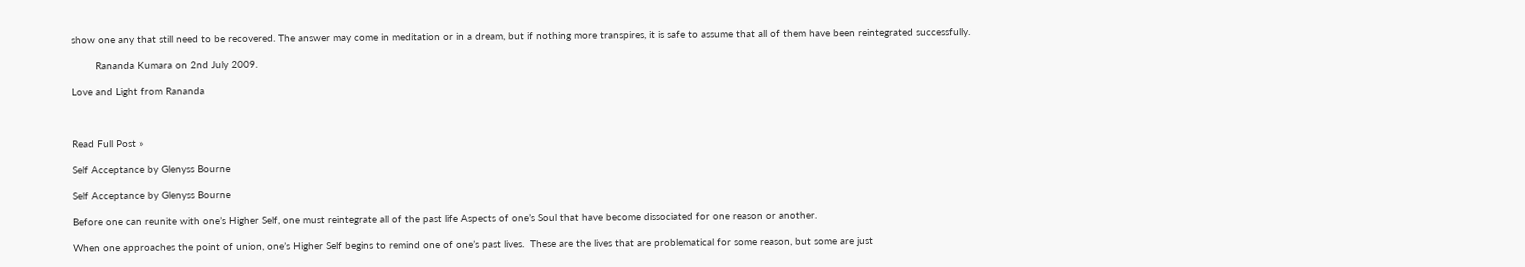show one any that still need to be recovered. The answer may come in meditation or in a dream, but if nothing more transpires, it is safe to assume that all of them have been reintegrated successfully.

        Rananda Kumara on 2nd July 2009.

Love and Light from Rananda



Read Full Post »

Self Acceptance by Glenyss Bourne

Self Acceptance by Glenyss Bourne

Before one can reunite with one’s Higher Self, one must reintegrate all of the past life Aspects of one’s Soul that have become dissociated for one reason or another.

When one approaches the point of union, one’s Higher Self begins to remind one of one’s past lives.  These are the lives that are problematical for some reason, but some are just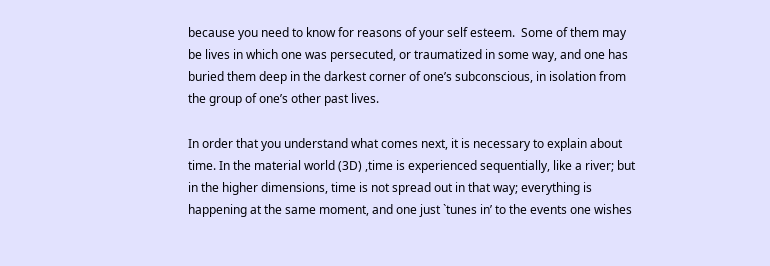because you need to know for reasons of your self esteem.  Some of them may be lives in which one was persecuted, or traumatized in some way, and one has buried them deep in the darkest corner of one’s subconscious, in isolation from the group of one’s other past lives.

In order that you understand what comes next, it is necessary to explain about time. In the material world (3D) ,time is experienced sequentially, like a river; but in the higher dimensions, time is not spread out in that way; everything is happening at the same moment, and one just `tunes in’ to the events one wishes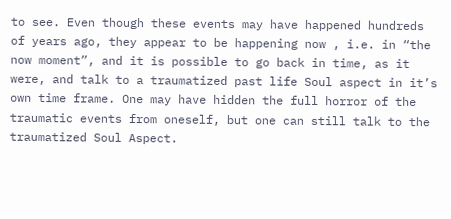to see. Even though these events may have happened hundreds of years ago, they appear to be happening now , i.e. in “the now moment”, and it is possible to go back in time, as it were, and talk to a traumatized past life Soul aspect in it’s own time frame. One may have hidden the full horror of the traumatic events from oneself, but one can still talk to the traumatized Soul Aspect.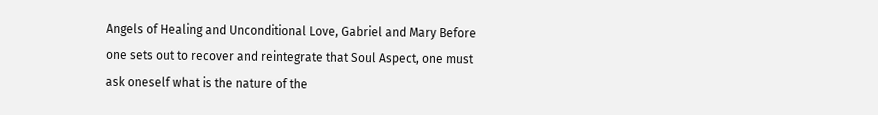Angels of Healing and Unconditional Love, Gabriel and Mary Before one sets out to recover and reintegrate that Soul Aspect, one must ask oneself what is the nature of the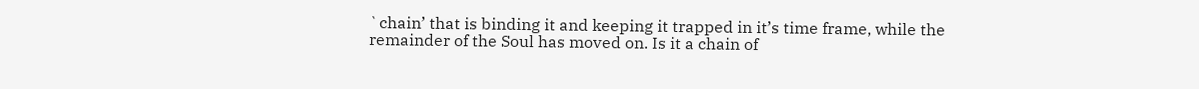`chain’ that is binding it and keeping it trapped in it’s time frame, while the remainder of the Soul has moved on. Is it a chain of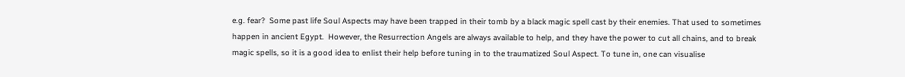e.g. fear?  Some past life Soul Aspects may have been trapped in their tomb by a black magic spell cast by their enemies. That used to sometimes happen in ancient Egypt.  However, the Resurrection Angels are always available to help, and they have the power to cut all chains, and to break magic spells, so it is a good idea to enlist their help before tuning in to the traumatized Soul Aspect. To tune in, one can visualise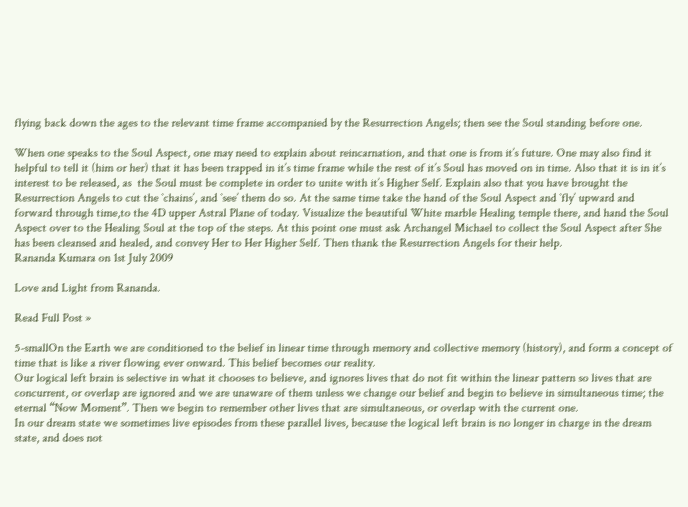flying back down the ages to the relevant time frame accompanied by the Resurrection Angels; then see the Soul standing before one.

When one speaks to the Soul Aspect, one may need to explain about reincarnation, and that one is from it’s future. One may also find it helpful to tell it (him or her) that it has been trapped in it’s time frame while the rest of it’s Soul has moved on in time. Also that it is in it’s interest to be released, as  the Soul must be complete in order to unite with it’s Higher Self. Explain also that you have brought the Resurrection Angels to cut the `chains’, and `see’ them do so. At the same time take the hand of the Soul Aspect and `fly’ upward and forward through time,to the 4D upper Astral Plane of today. Visualize the beautiful White marble Healing temple there, and hand the Soul Aspect over to the Healing Soul at the top of the steps. At this point one must ask Archangel Michael to collect the Soul Aspect after She has been cleansed and healed, and convey Her to Her Higher Self. Then thank the Resurrection Angels for their help.
Rananda Kumara on 1st July 2009

Love and Light from Rananda.

Read Full Post »

5-smallOn the Earth we are conditioned to the belief in linear time through memory and collective memory (history), and form a concept of time that is like a river flowing ever onward. This belief becomes our reality.
Our logical left brain is selective in what it chooses to believe, and ignores lives that do not fit within the linear pattern so lives that are concurrent, or overlap are ignored and we are unaware of them unless we change our belief and begin to believe in simultaneous time; the eternal “Now Moment”. Then we begin to remember other lives that are simultaneous, or overlap with the current one.
In our dream state we sometimes live episodes from these parallel lives, because the logical left brain is no longer in charge in the dream state, and does not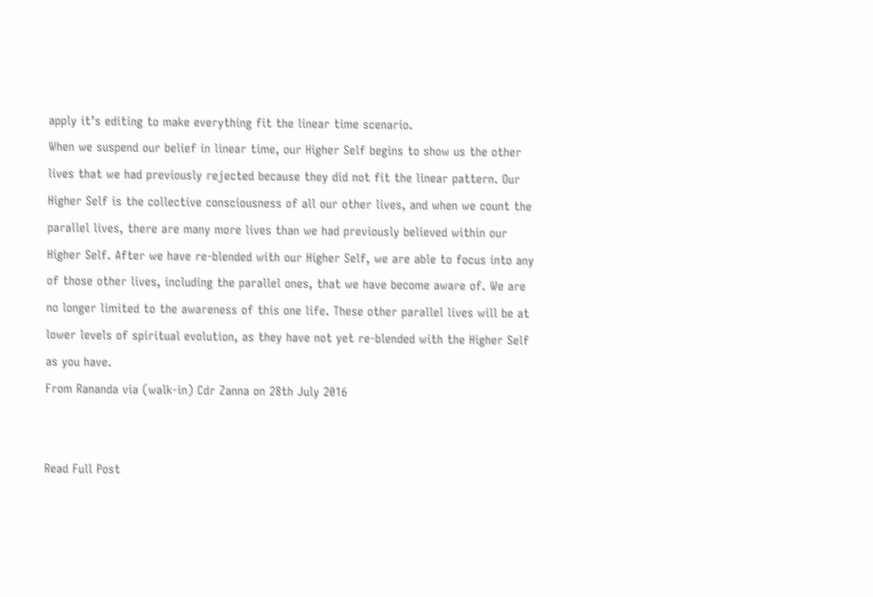apply it’s editing to make everything fit the linear time scenario.
When we suspend our belief in linear time, our Higher Self begins to show us the other lives that we had previously rejected because they did not fit the linear pattern. Our Higher Self is the collective consciousness of all our other lives, and when we count the parallel lives, there are many more lives than we had previously believed within our Higher Self. After we have re-blended with our Higher Self, we are able to focus into any of those other lives, including the parallel ones, that we have become aware of. We are no longer limited to the awareness of this one life. These other parallel lives will be at lower levels of spiritual evolution, as they have not yet re-blended with the Higher Self as you have.
From Rananda via (walk-in) Cdr Zanna on 28th July 2016


Read Full Post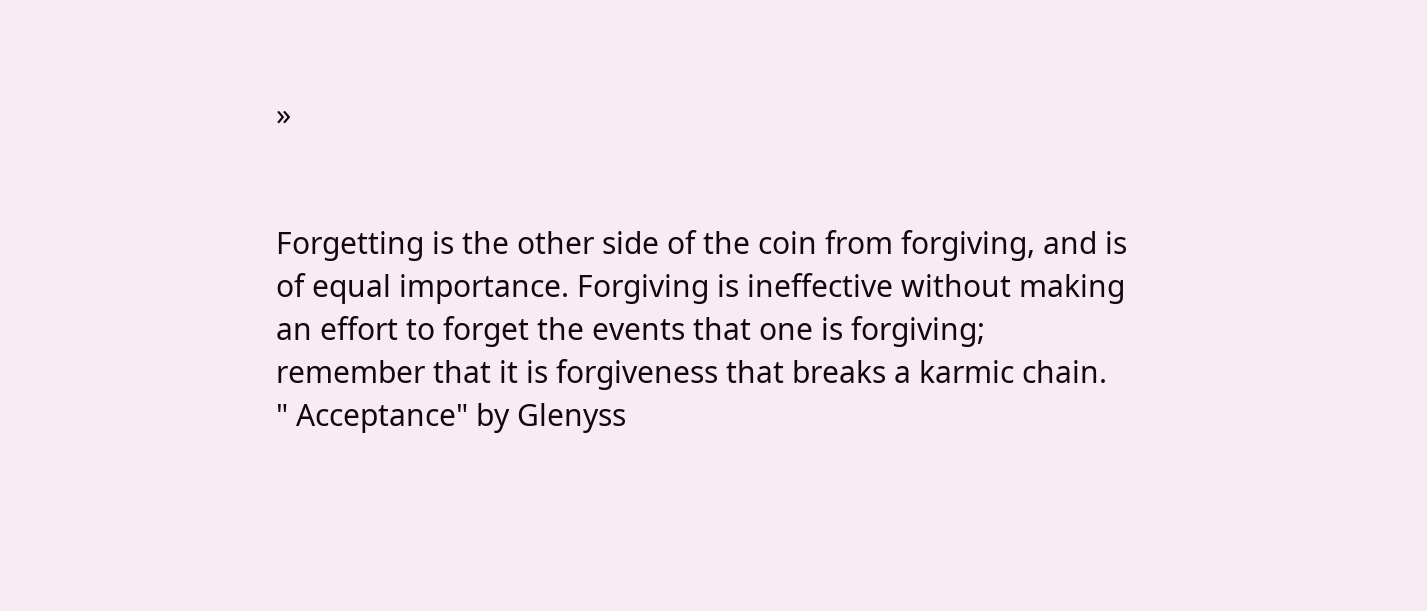»


Forgetting is the other side of the coin from forgiving, and is of equal importance. Forgiving is ineffective without making an effort to forget the events that one is forgiving; remember that it is forgiveness that breaks a karmic chain.
" Acceptance" by Glenyss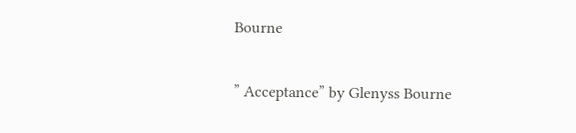Bourne

” Acceptance” by Glenyss Bourne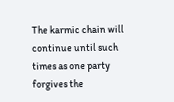The karmic chain will continue until such times as one party forgives the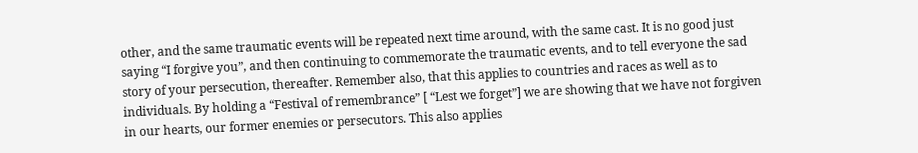other, and the same traumatic events will be repeated next time around, with the same cast. It is no good just saying “I forgive you”, and then continuing to commemorate the traumatic events, and to tell everyone the sad story of your persecution, thereafter. Remember also, that this applies to countries and races as well as to individuals. By holding a “Festival of remembrance” [ “Lest we forget”] we are showing that we have not forgiven in our hearts, our former enemies or persecutors. This also applies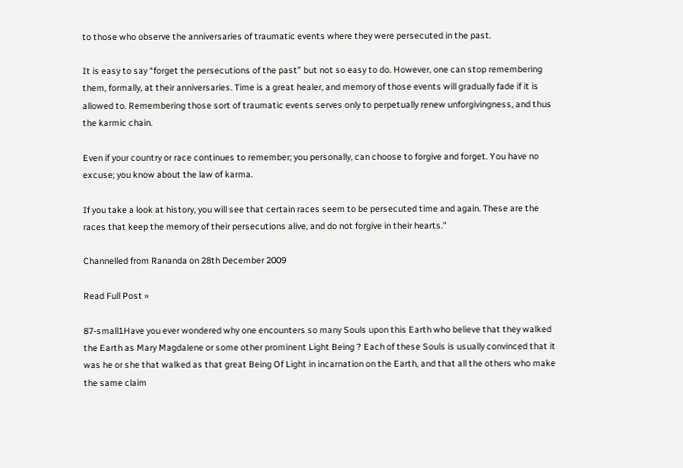to those who observe the anniversaries of traumatic events where they were persecuted in the past.

It is easy to say “forget the persecutions of the past” but not so easy to do. However, one can stop remembering them, formally, at their anniversaries. Time is a great healer, and memory of those events will gradually fade if it is allowed to. Remembering those sort of traumatic events serves only to perpetually renew unforgivingness, and thus the karmic chain.

Even if your country or race continues to remember; you personally, can choose to forgive and forget. You have no excuse; you know about the law of karma.

If you take a look at history, you will see that certain races seem to be persecuted time and again. These are the races that keep the memory of their persecutions alive, and do not forgive in their hearts.”

Channelled from Rananda on 28th December 2009

Read Full Post »

87-small1Have you ever wondered why one encounters so many Souls upon this Earth who believe that they walked the Earth as Mary Magdalene or some other prominent Light Being ? Each of these Souls is usually convinced that it was he or she that walked as that great Being Of Light in incarnation on the Earth, and that all the others who make the same claim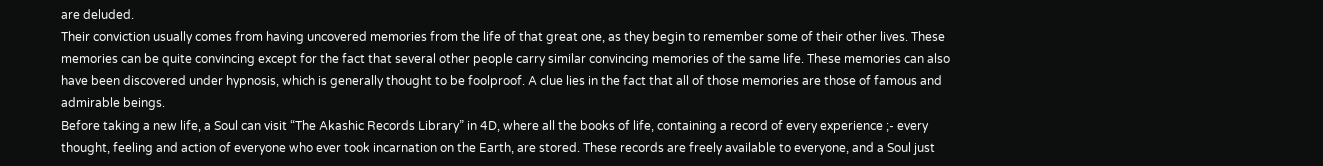are deluded.
Their conviction usually comes from having uncovered memories from the life of that great one, as they begin to remember some of their other lives. These memories can be quite convincing except for the fact that several other people carry similar convincing memories of the same life. These memories can also have been discovered under hypnosis, which is generally thought to be foolproof. A clue lies in the fact that all of those memories are those of famous and admirable beings.
Before taking a new life, a Soul can visit “The Akashic Records Library” in 4D, where all the books of life, containing a record of every experience ;- every thought, feeling and action of everyone who ever took incarnation on the Earth, are stored. These records are freely available to everyone, and a Soul just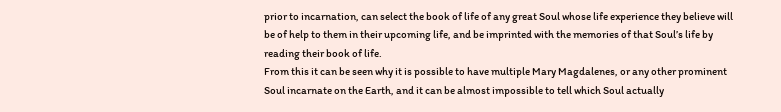prior to incarnation, can select the book of life of any great Soul whose life experience they believe will be of help to them in their upcoming life, and be imprinted with the memories of that Soul’s life by reading their book of life.
From this it can be seen why it is possible to have multiple Mary Magdalenes, or any other prominent Soul incarnate on the Earth, and it can be almost impossible to tell which Soul actually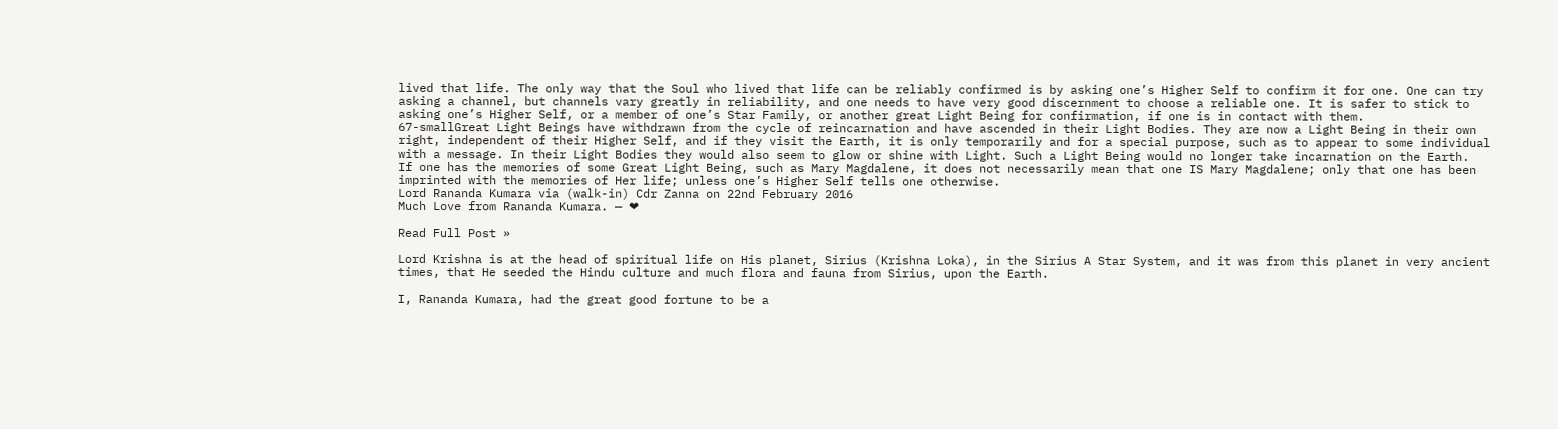lived that life. The only way that the Soul who lived that life can be reliably confirmed is by asking one’s Higher Self to confirm it for one. One can try asking a channel, but channels vary greatly in reliability, and one needs to have very good discernment to choose a reliable one. It is safer to stick to asking one’s Higher Self, or a member of one’s Star Family, or another great Light Being for confirmation, if one is in contact with them.
67-smallGreat Light Beings have withdrawn from the cycle of reincarnation and have ascended in their Light Bodies. They are now a Light Being in their own right, independent of their Higher Self, and if they visit the Earth, it is only temporarily and for a special purpose, such as to appear to some individual with a message. In their Light Bodies they would also seem to glow or shine with Light. Such a Light Being would no longer take incarnation on the Earth.
If one has the memories of some Great Light Being, such as Mary Magdalene, it does not necessarily mean that one IS Mary Magdalene; only that one has been imprinted with the memories of Her life; unless one’s Higher Self tells one otherwise.
Lord Rananda Kumara via (walk-in) Cdr Zanna on 22nd February 2016
Much Love from Rananda Kumara. — ❤

Read Full Post »

Lord Krishna is at the head of spiritual life on His planet, Sirius (Krishna Loka), in the Sirius A Star System, and it was from this planet in very ancient times, that He seeded the Hindu culture and much flora and fauna from Sirius, upon the Earth.

I, Rananda Kumara, had the great good fortune to be a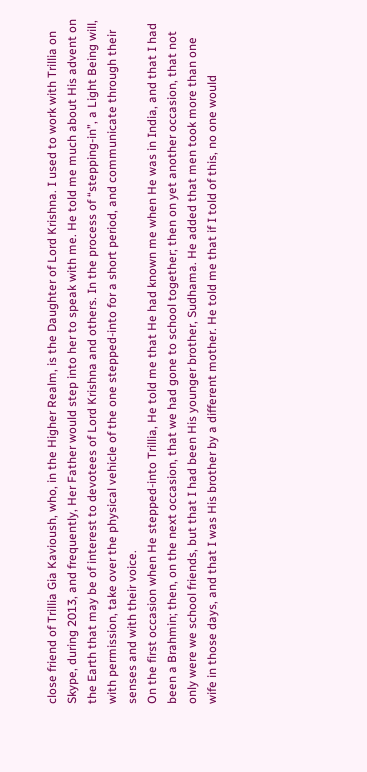close friend of Trillia Gia Kavioush, who, in the Higher Realm, is the Daughter of Lord Krishna. I used to work with Trillia on Skype, during 2013, and frequently, Her Father would step into her to speak with me. He told me much about His advent on the Earth that may be of interest to devotees of Lord Krishna and others. In the process of “stepping-in”, a Light Being will, with permission, take over the physical vehicle of the one stepped-into for a short period, and communicate through their senses and with their voice.
On the first occasion when He stepped-into Trillia, He told me that He had known me when He was in India, and that I had been a Brahmin; then, on the next occasion, that we had gone to school together; then on yet another occasion, that not only were we school friends, but that I had been His younger brother, Sudhama. He added that men took more than one wife in those days, and that I was His brother by a different mother. He told me that if I told of this, no one would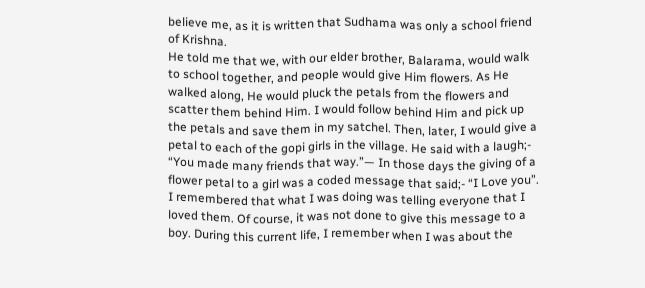believe me, as it is written that Sudhama was only a school friend of Krishna.
He told me that we, with our elder brother, Balarama, would walk to school together, and people would give Him flowers. As He walked along, He would pluck the petals from the flowers and scatter them behind Him. I would follow behind Him and pick up the petals and save them in my satchel. Then, later, I would give a petal to each of the gopi girls in the village. He said with a laugh;- “You made many friends that way.”— In those days the giving of a flower petal to a girl was a coded message that said;- “I Love you”. I remembered that what I was doing was telling everyone that I loved them. Of course, it was not done to give this message to a boy. During this current life, I remember when I was about the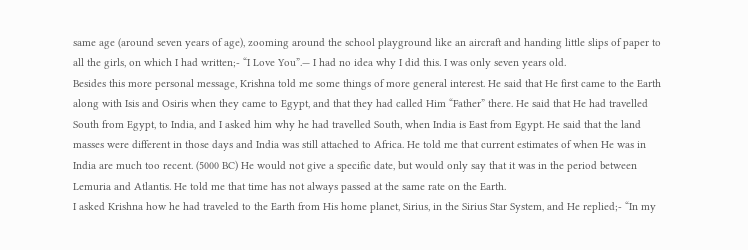same age (around seven years of age), zooming around the school playground like an aircraft and handing little slips of paper to all the girls, on which I had written;- “I Love You”.— I had no idea why I did this. I was only seven years old.
Besides this more personal message, Krishna told me some things of more general interest. He said that He first came to the Earth along with Isis and Osiris when they came to Egypt, and that they had called Him “Father” there. He said that He had travelled South from Egypt, to India, and I asked him why he had travelled South, when India is East from Egypt. He said that the land masses were different in those days and India was still attached to Africa. He told me that current estimates of when He was in India are much too recent. (5000 BC) He would not give a specific date, but would only say that it was in the period between Lemuria and Atlantis. He told me that time has not always passed at the same rate on the Earth.
I asked Krishna how he had traveled to the Earth from His home planet, Sirius, in the Sirius Star System, and He replied;- “In my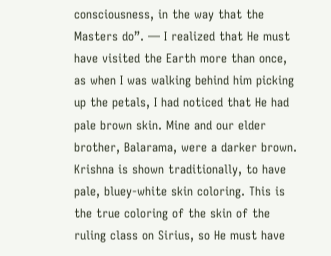consciousness, in the way that the Masters do”. — I realized that He must have visited the Earth more than once, as when I was walking behind him picking up the petals, I had noticed that He had pale brown skin. Mine and our elder brother, Balarama, were a darker brown. Krishna is shown traditionally, to have pale, bluey-white skin coloring. This is the true coloring of the skin of the ruling class on Sirius, so He must have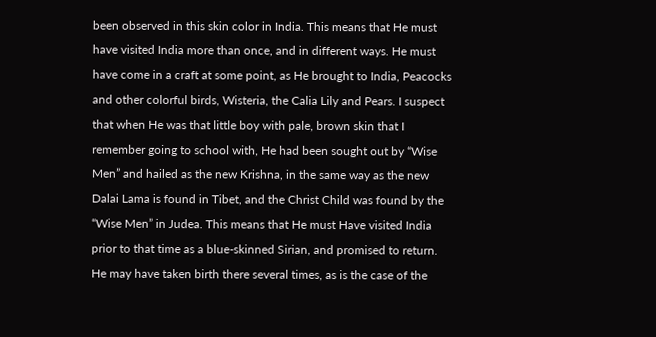been observed in this skin color in India. This means that He must have visited India more than once, and in different ways. He must have come in a craft at some point, as He brought to India, Peacocks and other colorful birds, Wisteria, the Calia Lily and Pears. I suspect that when He was that little boy with pale, brown skin that I remember going to school with, He had been sought out by “Wise Men” and hailed as the new Krishna, in the same way as the new Dalai Lama is found in Tibet, and the Christ Child was found by the “Wise Men” in Judea. This means that He must Have visited India prior to that time as a blue-skinned Sirian, and promised to return. He may have taken birth there several times, as is the case of the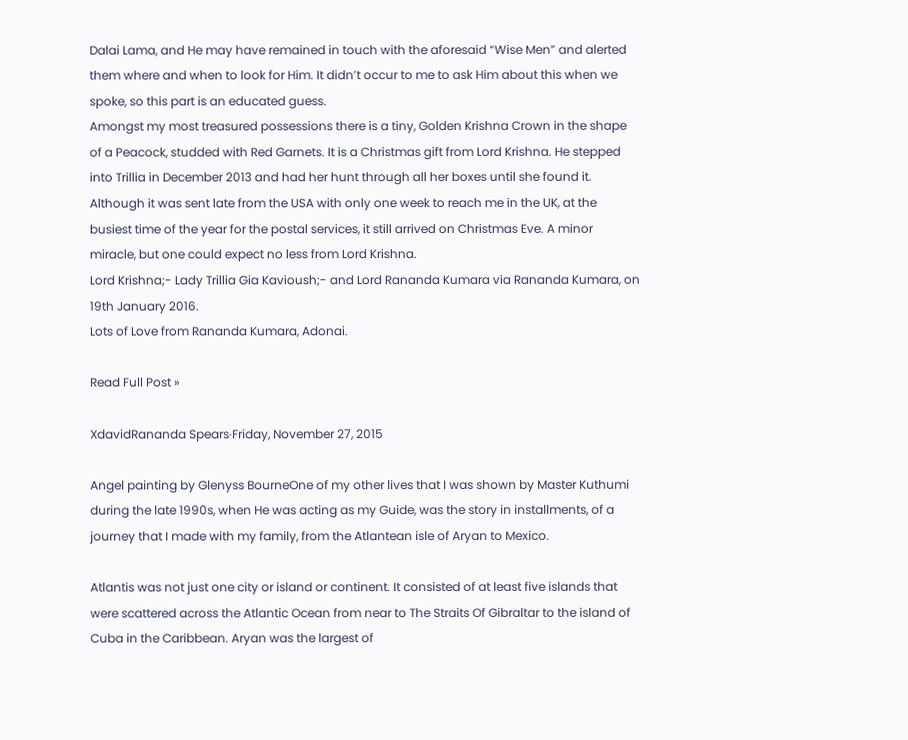Dalai Lama, and He may have remained in touch with the aforesaid “Wise Men” and alerted them where and when to look for Him. It didn’t occur to me to ask Him about this when we spoke, so this part is an educated guess.
Amongst my most treasured possessions there is a tiny, Golden Krishna Crown in the shape of a Peacock, studded with Red Garnets. It is a Christmas gift from Lord Krishna. He stepped into Trillia in December 2013 and had her hunt through all her boxes until she found it. Although it was sent late from the USA with only one week to reach me in the UK, at the busiest time of the year for the postal services, it still arrived on Christmas Eve. A minor miracle, but one could expect no less from Lord Krishna.
Lord Krishna;- Lady Trillia Gia Kavioush;- and Lord Rananda Kumara via Rananda Kumara, on 19th January 2016.
Lots of Love from Rananda Kumara, Adonai.

Read Full Post »

XdavidRananda Spears·Friday, November 27, 2015

Angel painting by Glenyss BourneOne of my other lives that I was shown by Master Kuthumi during the late 1990s, when He was acting as my Guide, was the story in installments, of a journey that I made with my family, from the Atlantean isle of Aryan to Mexico.

Atlantis was not just one city or island or continent. It consisted of at least five islands that were scattered across the Atlantic Ocean from near to The Straits Of Gibraltar to the island of Cuba in the Caribbean. Aryan was the largest of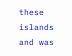these islands and was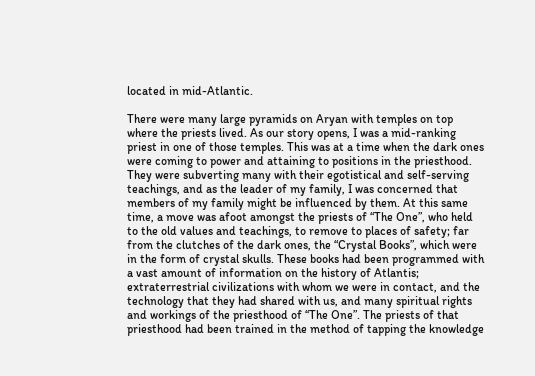located in mid-Atlantic.

There were many large pyramids on Aryan with temples on top where the priests lived. As our story opens, I was a mid-ranking priest in one of those temples. This was at a time when the dark ones were coming to power and attaining to positions in the priesthood. They were subverting many with their egotistical and self-serving teachings, and as the leader of my family, I was concerned that members of my family might be influenced by them. At this same time, a move was afoot amongst the priests of “The One”, who held to the old values and teachings, to remove to places of safety; far from the clutches of the dark ones, the “Crystal Books”, which were in the form of crystal skulls. These books had been programmed with a vast amount of information on the history of Atlantis; extraterrestrial civilizations with whom we were in contact, and the technology that they had shared with us, and many spiritual rights and workings of the priesthood of “The One”. The priests of that priesthood had been trained in the method of tapping the knowledge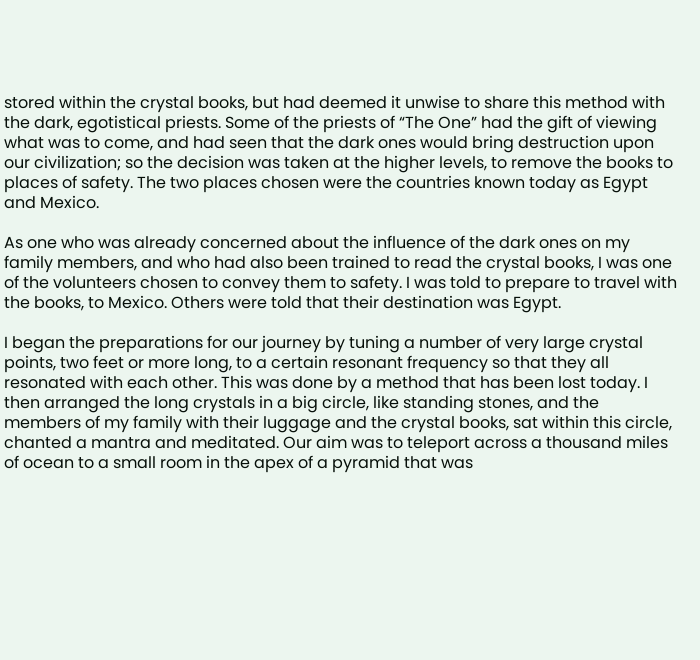stored within the crystal books, but had deemed it unwise to share this method with the dark, egotistical priests. Some of the priests of “The One” had the gift of viewing what was to come, and had seen that the dark ones would bring destruction upon our civilization; so the decision was taken at the higher levels, to remove the books to places of safety. The two places chosen were the countries known today as Egypt and Mexico.

As one who was already concerned about the influence of the dark ones on my family members, and who had also been trained to read the crystal books, I was one of the volunteers chosen to convey them to safety. I was told to prepare to travel with the books, to Mexico. Others were told that their destination was Egypt.

I began the preparations for our journey by tuning a number of very large crystal points, two feet or more long, to a certain resonant frequency so that they all resonated with each other. This was done by a method that has been lost today. I then arranged the long crystals in a big circle, like standing stones, and the members of my family with their luggage and the crystal books, sat within this circle, chanted a mantra and meditated. Our aim was to teleport across a thousand miles of ocean to a small room in the apex of a pyramid that was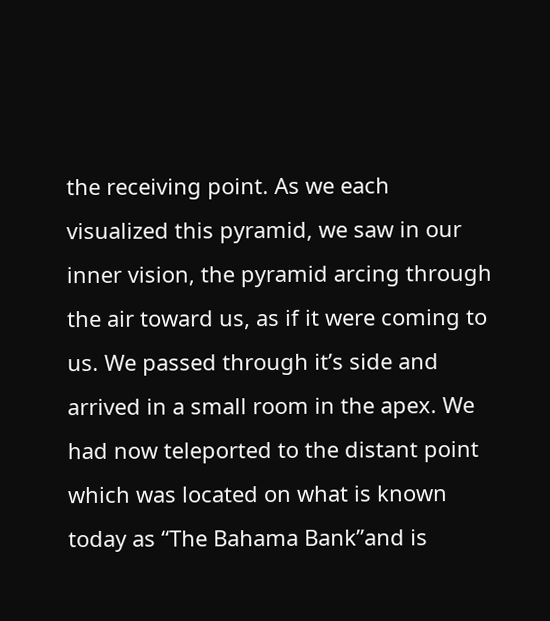the receiving point. As we each visualized this pyramid, we saw in our inner vision, the pyramid arcing through the air toward us, as if it were coming to us. We passed through it’s side and arrived in a small room in the apex. We had now teleported to the distant point which was located on what is known today as “The Bahama Bank”and is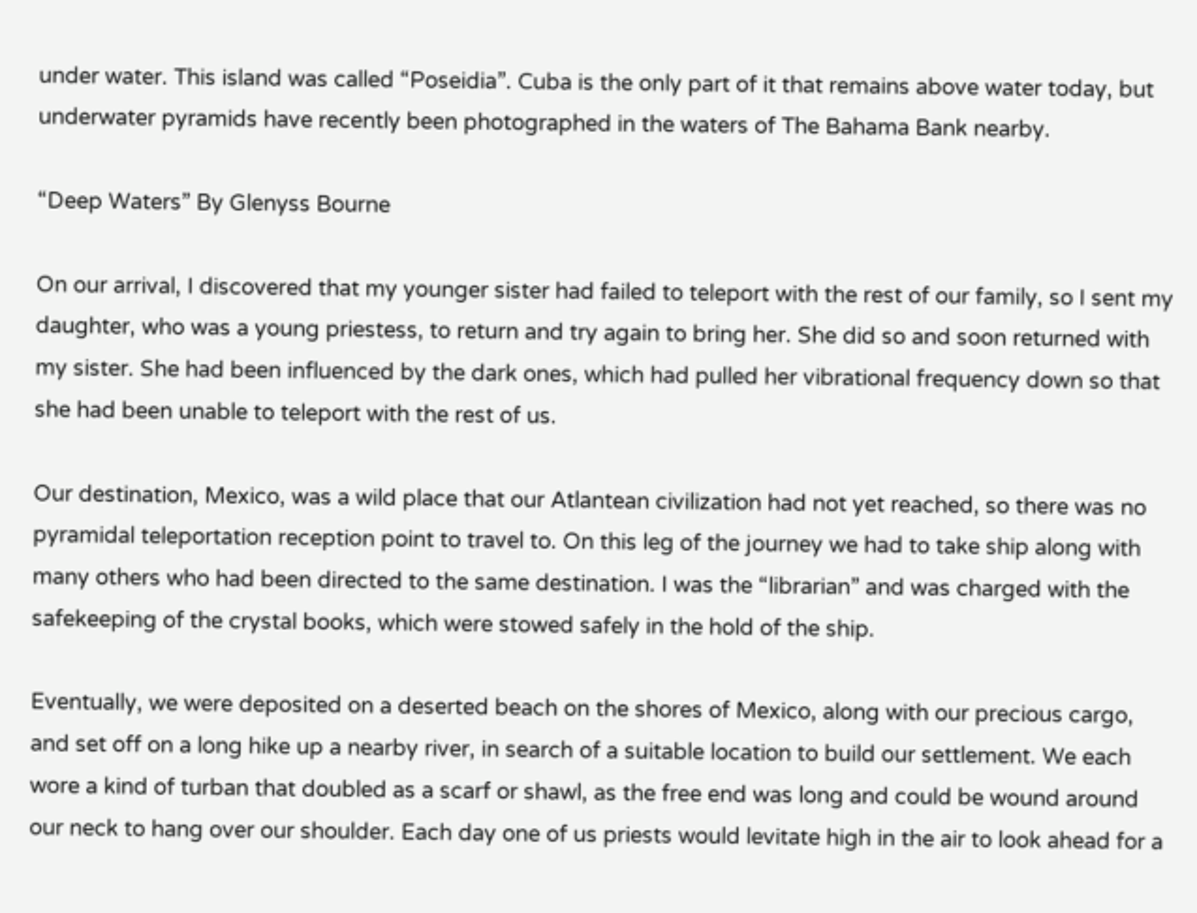under water. This island was called “Poseidia”. Cuba is the only part of it that remains above water today, but underwater pyramids have recently been photographed in the waters of The Bahama Bank nearby.

“Deep Waters” By Glenyss Bourne

On our arrival, I discovered that my younger sister had failed to teleport with the rest of our family, so I sent my daughter, who was a young priestess, to return and try again to bring her. She did so and soon returned with my sister. She had been influenced by the dark ones, which had pulled her vibrational frequency down so that she had been unable to teleport with the rest of us.

Our destination, Mexico, was a wild place that our Atlantean civilization had not yet reached, so there was no pyramidal teleportation reception point to travel to. On this leg of the journey we had to take ship along with many others who had been directed to the same destination. I was the “librarian” and was charged with the safekeeping of the crystal books, which were stowed safely in the hold of the ship.

Eventually, we were deposited on a deserted beach on the shores of Mexico, along with our precious cargo, and set off on a long hike up a nearby river, in search of a suitable location to build our settlement. We each wore a kind of turban that doubled as a scarf or shawl, as the free end was long and could be wound around our neck to hang over our shoulder. Each day one of us priests would levitate high in the air to look ahead for a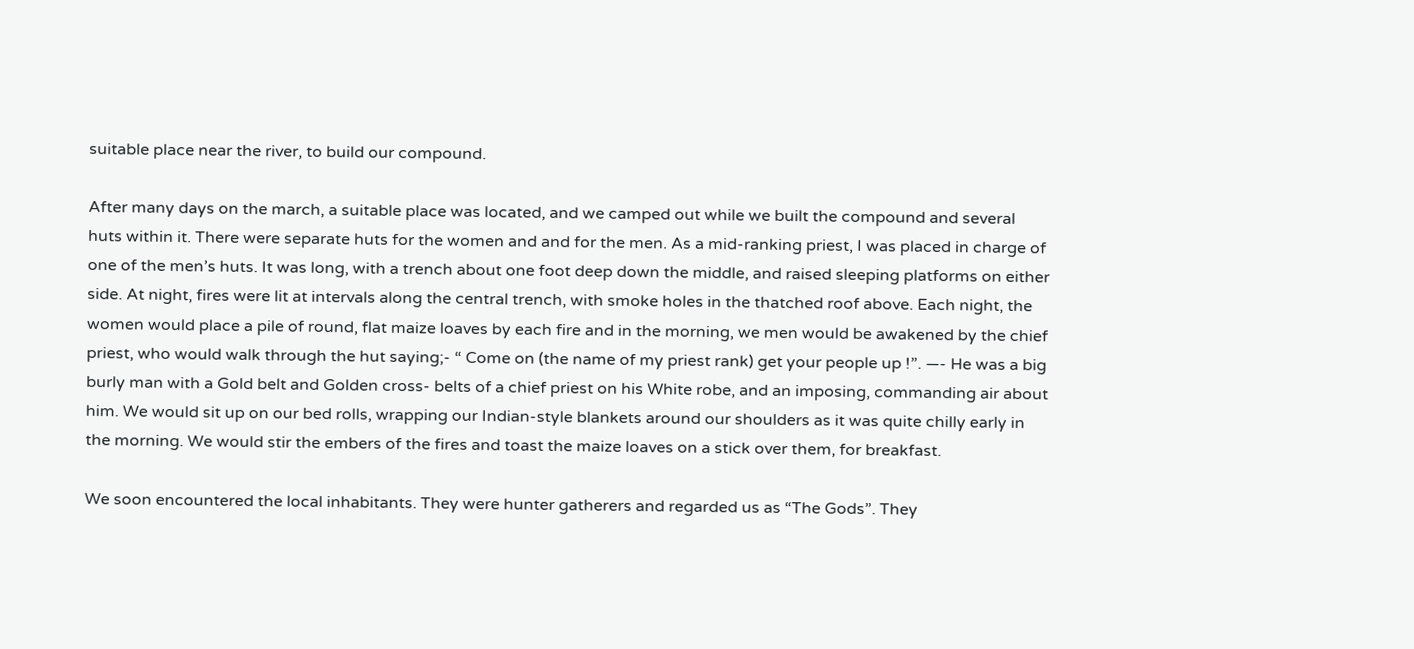suitable place near the river, to build our compound.

After many days on the march, a suitable place was located, and we camped out while we built the compound and several huts within it. There were separate huts for the women and and for the men. As a mid-ranking priest, I was placed in charge of one of the men’s huts. It was long, with a trench about one foot deep down the middle, and raised sleeping platforms on either side. At night, fires were lit at intervals along the central trench, with smoke holes in the thatched roof above. Each night, the women would place a pile of round, flat maize loaves by each fire and in the morning, we men would be awakened by the chief priest, who would walk through the hut saying;- “ Come on (the name of my priest rank) get your people up !”. —- He was a big burly man with a Gold belt and Golden cross- belts of a chief priest on his White robe, and an imposing, commanding air about him. We would sit up on our bed rolls, wrapping our Indian-style blankets around our shoulders as it was quite chilly early in the morning. We would stir the embers of the fires and toast the maize loaves on a stick over them, for breakfast.

We soon encountered the local inhabitants. They were hunter gatherers and regarded us as “The Gods”. They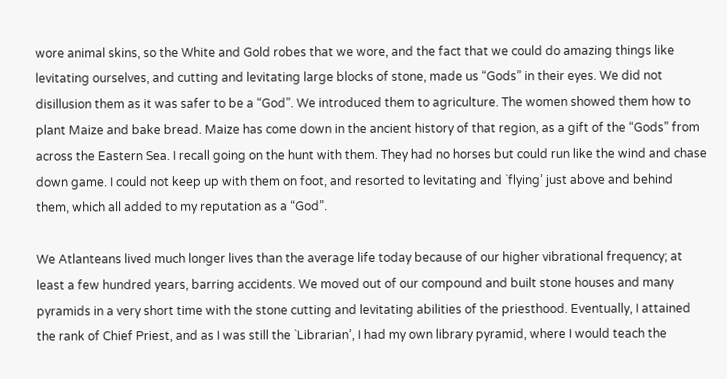wore animal skins, so the White and Gold robes that we wore, and the fact that we could do amazing things like levitating ourselves, and cutting and levitating large blocks of stone, made us “Gods” in their eyes. We did not disillusion them as it was safer to be a “God”. We introduced them to agriculture. The women showed them how to plant Maize and bake bread. Maize has come down in the ancient history of that region, as a gift of the “Gods” from across the Eastern Sea. I recall going on the hunt with them. They had no horses but could run like the wind and chase down game. I could not keep up with them on foot, and resorted to levitating and `flying’ just above and behind them, which all added to my reputation as a “God”.

We Atlanteans lived much longer lives than the average life today because of our higher vibrational frequency; at least a few hundred years, barring accidents. We moved out of our compound and built stone houses and many pyramids in a very short time with the stone cutting and levitating abilities of the priesthood. Eventually, I attained the rank of Chief Priest, and as I was still the `Librarian’, I had my own library pyramid, where I would teach the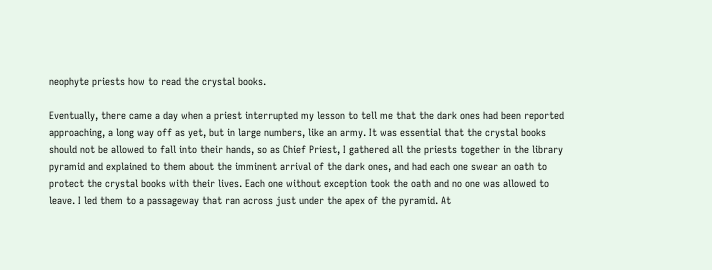neophyte priests how to read the crystal books.

Eventually, there came a day when a priest interrupted my lesson to tell me that the dark ones had been reported approaching, a long way off as yet, but in large numbers, like an army. It was essential that the crystal books should not be allowed to fall into their hands, so as Chief Priest, I gathered all the priests together in the library pyramid and explained to them about the imminent arrival of the dark ones, and had each one swear an oath to protect the crystal books with their lives. Each one without exception took the oath and no one was allowed to leave. I led them to a passageway that ran across just under the apex of the pyramid. At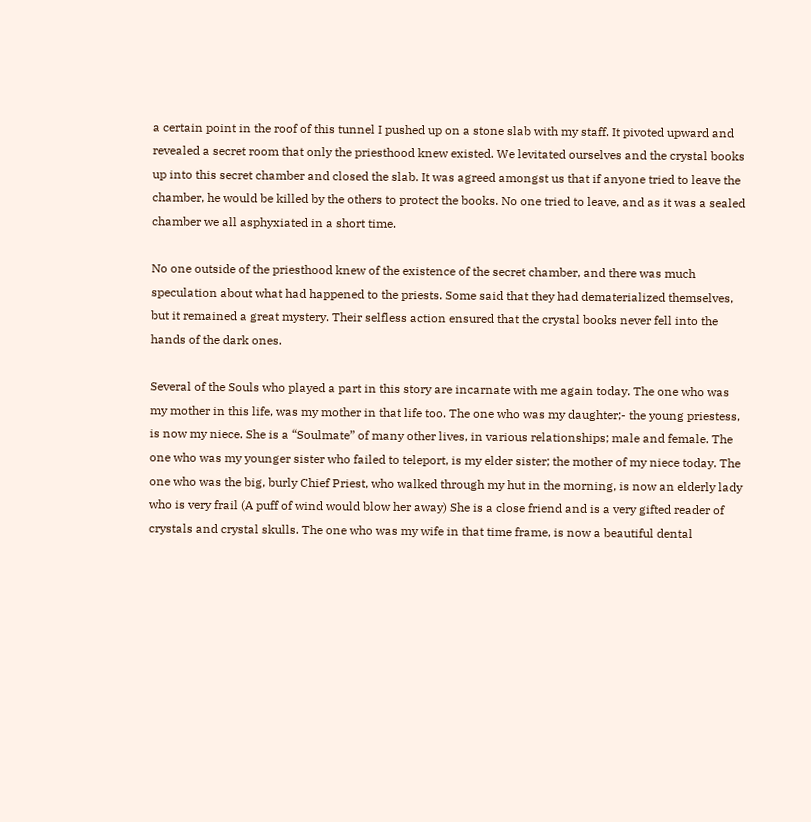a certain point in the roof of this tunnel I pushed up on a stone slab with my staff. It pivoted upward and revealed a secret room that only the priesthood knew existed. We levitated ourselves and the crystal books up into this secret chamber and closed the slab. It was agreed amongst us that if anyone tried to leave the chamber, he would be killed by the others to protect the books. No one tried to leave, and as it was a sealed chamber we all asphyxiated in a short time.

No one outside of the priesthood knew of the existence of the secret chamber, and there was much speculation about what had happened to the priests. Some said that they had dematerialized themselves, but it remained a great mystery. Their selfless action ensured that the crystal books never fell into the hands of the dark ones.

Several of the Souls who played a part in this story are incarnate with me again today. The one who was my mother in this life, was my mother in that life too. The one who was my daughter;- the young priestess, is now my niece. She is a “Soulmate” of many other lives, in various relationships; male and female. The one who was my younger sister who failed to teleport, is my elder sister; the mother of my niece today. The one who was the big, burly Chief Priest, who walked through my hut in the morning, is now an elderly lady who is very frail (A puff of wind would blow her away) She is a close friend and is a very gifted reader of crystals and crystal skulls. The one who was my wife in that time frame, is now a beautiful dental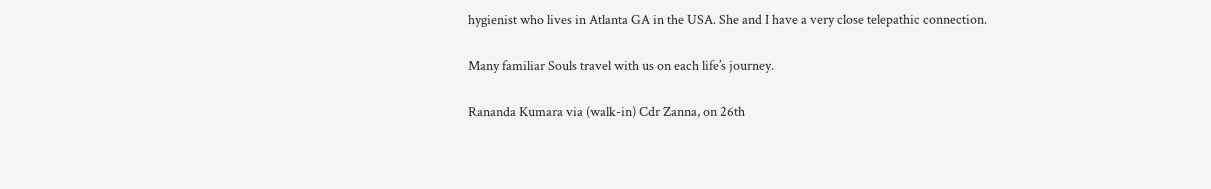hygienist who lives in Atlanta GA in the USA. She and I have a very close telepathic connection.

Many familiar Souls travel with us on each life’s journey.

Rananda Kumara via (walk-in) Cdr Zanna, on 26th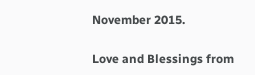November 2015.

Love and Blessings from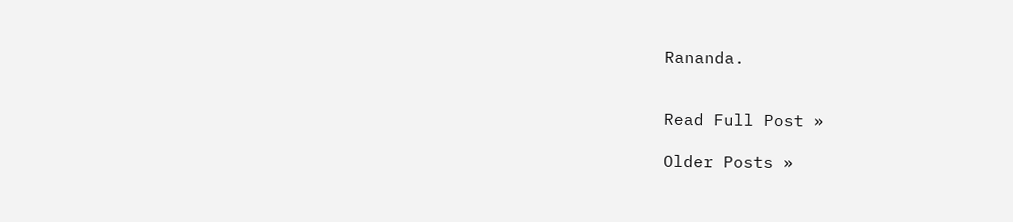Rananda.


Read Full Post »

Older Posts »